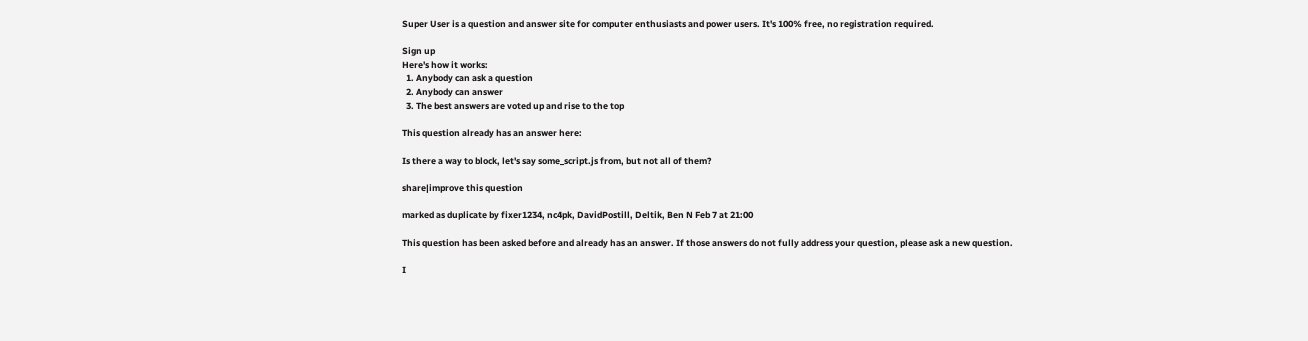Super User is a question and answer site for computer enthusiasts and power users. It's 100% free, no registration required.

Sign up
Here's how it works:
  1. Anybody can ask a question
  2. Anybody can answer
  3. The best answers are voted up and rise to the top

This question already has an answer here:

Is there a way to block, let's say some_script.js from, but not all of them?

share|improve this question

marked as duplicate by fixer1234, nc4pk, DavidPostill, Deltik, Ben N Feb 7 at 21:00

This question has been asked before and already has an answer. If those answers do not fully address your question, please ask a new question.

I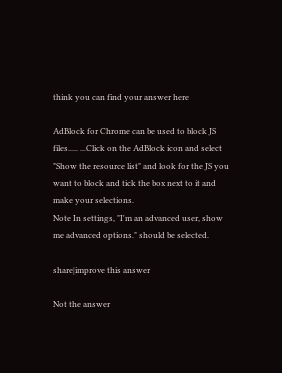think you can find your answer here

AdBlock for Chrome can be used to block JS files..... ...Click on the AdBlock icon and select "Show the resource list" and look for the JS you want to block and tick the box next to it and make your selections.
Note In settings, "I'm an advanced user, show me advanced options." should be selected.

share|improve this answer

Not the answer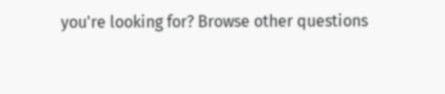you're looking for? Browse other questions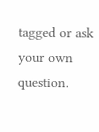tagged or ask your own question.